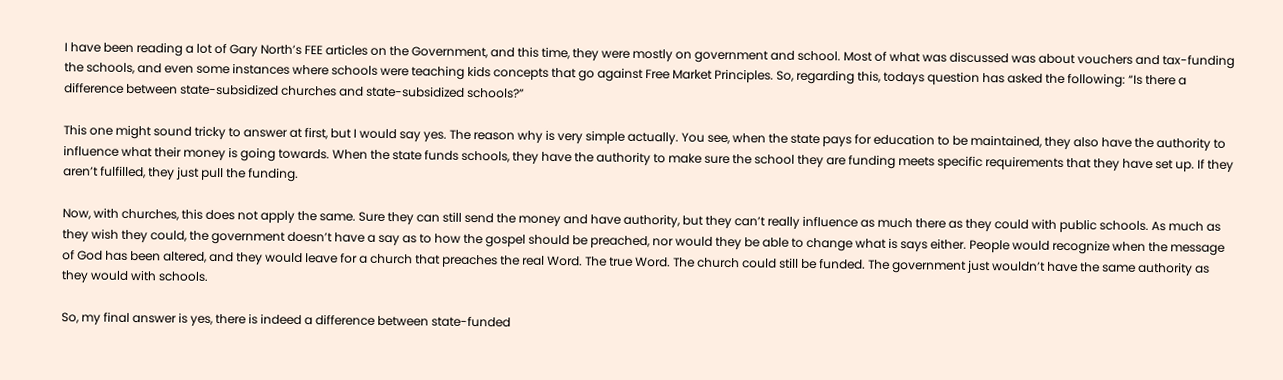I have been reading a lot of Gary North’s FEE articles on the Government, and this time, they were mostly on government and school. Most of what was discussed was about vouchers and tax-funding the schools, and even some instances where schools were teaching kids concepts that go against Free Market Principles. So, regarding this, todays question has asked the following: “Is there a difference between state-subsidized churches and state-subsidized schools?”

This one might sound tricky to answer at first, but I would say yes. The reason why is very simple actually. You see, when the state pays for education to be maintained, they also have the authority to influence what their money is going towards. When the state funds schools, they have the authority to make sure the school they are funding meets specific requirements that they have set up. If they aren’t fulfilled, they just pull the funding.

Now, with churches, this does not apply the same. Sure they can still send the money and have authority, but they can’t really influence as much there as they could with public schools. As much as they wish they could, the government doesn’t have a say as to how the gospel should be preached, nor would they be able to change what is says either. People would recognize when the message of God has been altered, and they would leave for a church that preaches the real Word. The true Word. The church could still be funded. The government just wouldn’t have the same authority as they would with schools.

So, my final answer is yes, there is indeed a difference between state-funded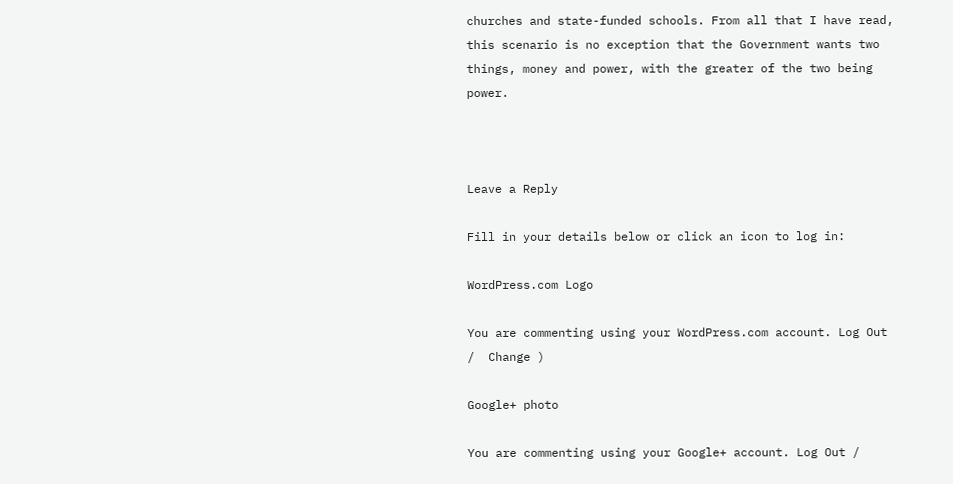churches and state-funded schools. From all that I have read, this scenario is no exception that the Government wants two things, money and power, with the greater of the two being power.



Leave a Reply

Fill in your details below or click an icon to log in:

WordPress.com Logo

You are commenting using your WordPress.com account. Log Out /  Change )

Google+ photo

You are commenting using your Google+ account. Log Out /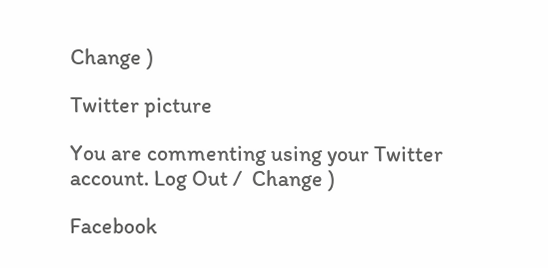Change )

Twitter picture

You are commenting using your Twitter account. Log Out /  Change )

Facebook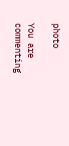photo

You are commenting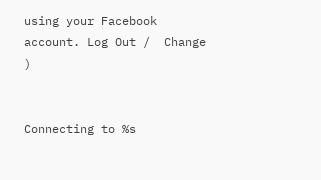using your Facebook account. Log Out /  Change )


Connecting to %s